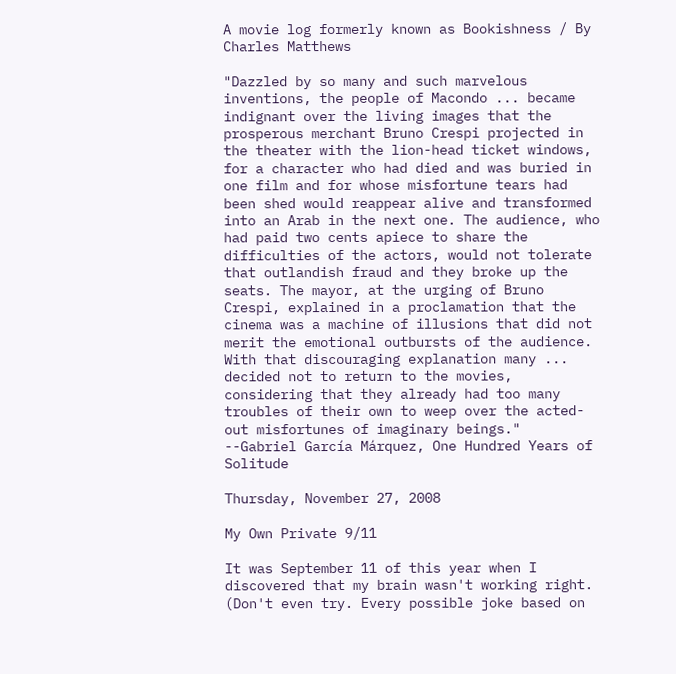A movie log formerly known as Bookishness / By Charles Matthews

"Dazzled by so many and such marvelous inventions, the people of Macondo ... became indignant over the living images that the prosperous merchant Bruno Crespi projected in the theater with the lion-head ticket windows, for a character who had died and was buried in one film and for whose misfortune tears had been shed would reappear alive and transformed into an Arab in the next one. The audience, who had paid two cents apiece to share the difficulties of the actors, would not tolerate that outlandish fraud and they broke up the seats. The mayor, at the urging of Bruno Crespi, explained in a proclamation that the cinema was a machine of illusions that did not merit the emotional outbursts of the audience. With that discouraging explanation many ... decided not to return to the movies, considering that they already had too many troubles of their own to weep over the acted-out misfortunes of imaginary beings."
--Gabriel García Márquez, One Hundred Years of Solitude

Thursday, November 27, 2008

My Own Private 9/11

It was September 11 of this year when I discovered that my brain wasn't working right. (Don't even try. Every possible joke based on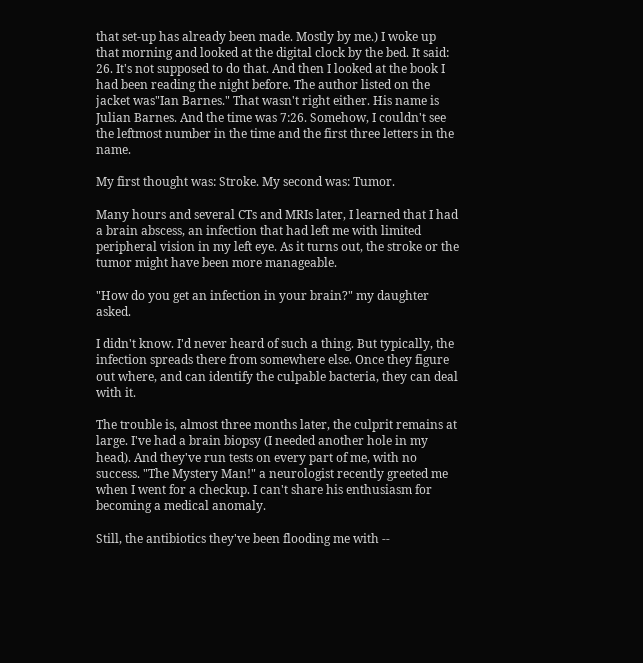that set-up has already been made. Mostly by me.) I woke up that morning and looked at the digital clock by the bed. It said: 26. It's not supposed to do that. And then I looked at the book I had been reading the night before. The author listed on the jacket was"Ian Barnes." That wasn't right either. His name is Julian Barnes. And the time was 7:26. Somehow, I couldn't see the leftmost number in the time and the first three letters in the name.

My first thought was: Stroke. My second was: Tumor.

Many hours and several CTs and MRIs later, I learned that I had a brain abscess, an infection that had left me with limited peripheral vision in my left eye. As it turns out, the stroke or the tumor might have been more manageable.

"How do you get an infection in your brain?" my daughter asked.

I didn't know. I'd never heard of such a thing. But typically, the infection spreads there from somewhere else. Once they figure out where, and can identify the culpable bacteria, they can deal with it.

The trouble is, almost three months later, the culprit remains at large. I've had a brain biopsy (I needed another hole in my head). And they've run tests on every part of me, with no success. "The Mystery Man!" a neurologist recently greeted me when I went for a checkup. I can't share his enthusiasm for becoming a medical anomaly.

Still, the antibiotics they've been flooding me with --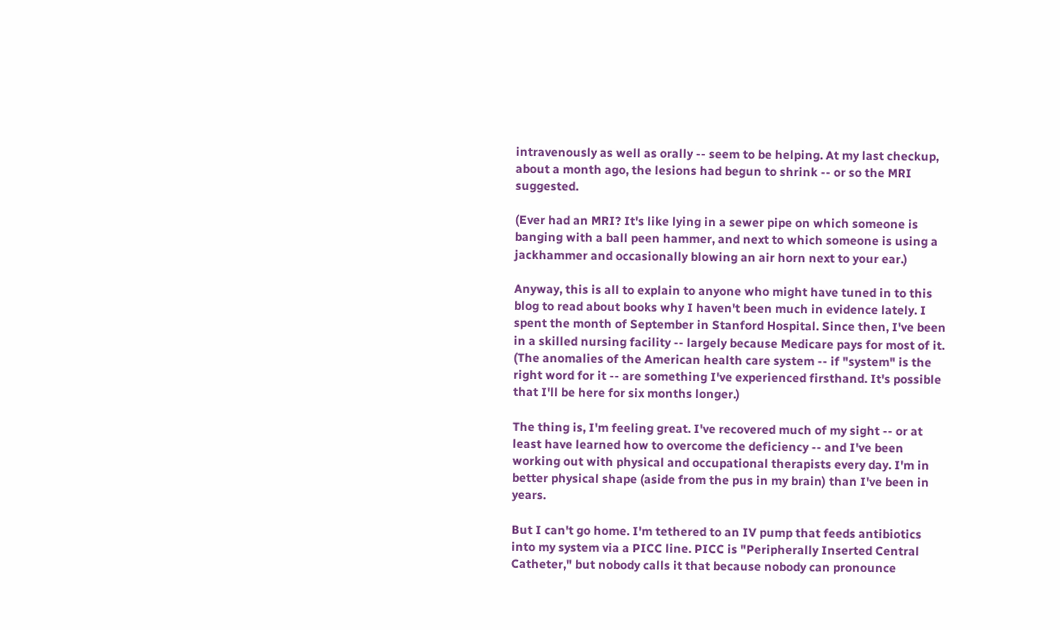intravenously as well as orally -- seem to be helping. At my last checkup, about a month ago, the lesions had begun to shrink -- or so the MRI suggested.

(Ever had an MRI? It's like lying in a sewer pipe on which someone is banging with a ball peen hammer, and next to which someone is using a jackhammer and occasionally blowing an air horn next to your ear.)

Anyway, this is all to explain to anyone who might have tuned in to this blog to read about books why I haven't been much in evidence lately. I spent the month of September in Stanford Hospital. Since then, I've been in a skilled nursing facility -- largely because Medicare pays for most of it. (The anomalies of the American health care system -- if "system" is the right word for it -- are something I've experienced firsthand. It's possible that I'll be here for six months longer.)

The thing is, I'm feeling great. I've recovered much of my sight -- or at least have learned how to overcome the deficiency -- and I've been working out with physical and occupational therapists every day. I'm in better physical shape (aside from the pus in my brain) than I've been in years.

But I can't go home. I'm tethered to an IV pump that feeds antibiotics into my system via a PICC line. PICC is "Peripherally Inserted Central Catheter," but nobody calls it that because nobody can pronounce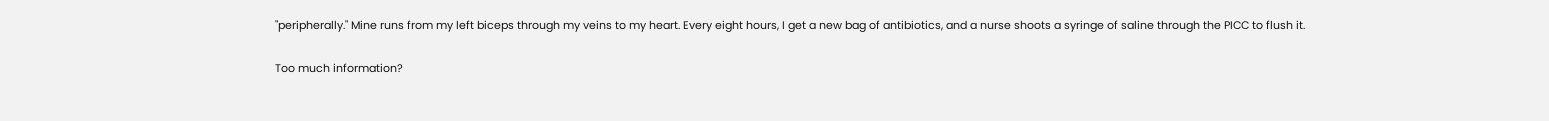"peripherally." Mine runs from my left biceps through my veins to my heart. Every eight hours, I get a new bag of antibiotics, and a nurse shoots a syringe of saline through the PICC to flush it.

Too much information?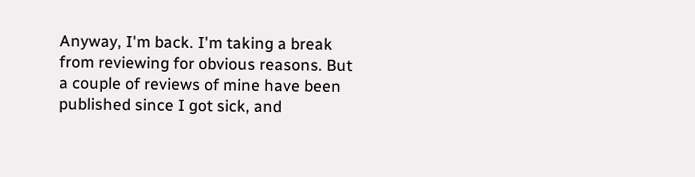Anyway, I'm back. I'm taking a break from reviewing for obvious reasons. But a couple of reviews of mine have been published since I got sick, and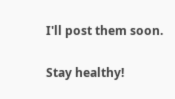I'll post them soon.

Stay healthy!